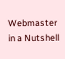Webmaster in a Nutshell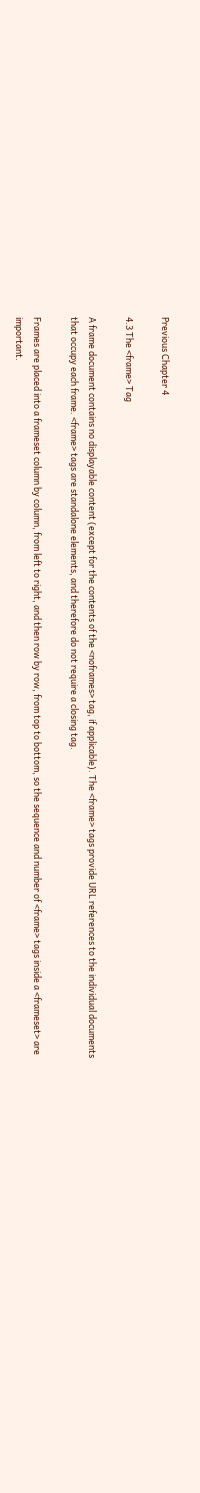Previous Chapter 4

4.3 The <frame> Tag

A frame document contains no displayable content (except for the contents of the <noframes> tag, if applicable). The <frame> tags provide URL references to the individual documents that occupy each frame. <frame> tags are standalone elements, and therefore do not require a closing tag.

Frames are placed into a frameset column by column, from left to right, and then row by row, from top to bottom, so the sequence and number of <frame> tags inside a <frameset> are important.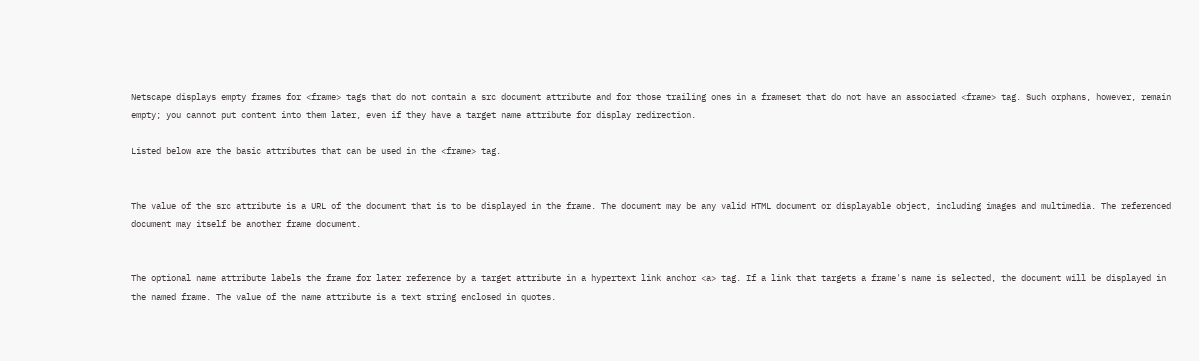Netscape displays empty frames for <frame> tags that do not contain a src document attribute and for those trailing ones in a frameset that do not have an associated <frame> tag. Such orphans, however, remain empty; you cannot put content into them later, even if they have a target name attribute for display redirection.

Listed below are the basic attributes that can be used in the <frame> tag.


The value of the src attribute is a URL of the document that is to be displayed in the frame. The document may be any valid HTML document or displayable object, including images and multimedia. The referenced document may itself be another frame document.


The optional name attribute labels the frame for later reference by a target attribute in a hypertext link anchor <a> tag. If a link that targets a frame's name is selected, the document will be displayed in the named frame. The value of the name attribute is a text string enclosed in quotes.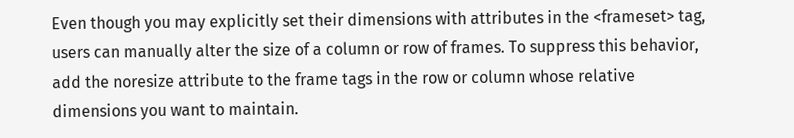Even though you may explicitly set their dimensions with attributes in the <frameset> tag, users can manually alter the size of a column or row of frames. To suppress this behavior, add the noresize attribute to the frame tags in the row or column whose relative dimensions you want to maintain.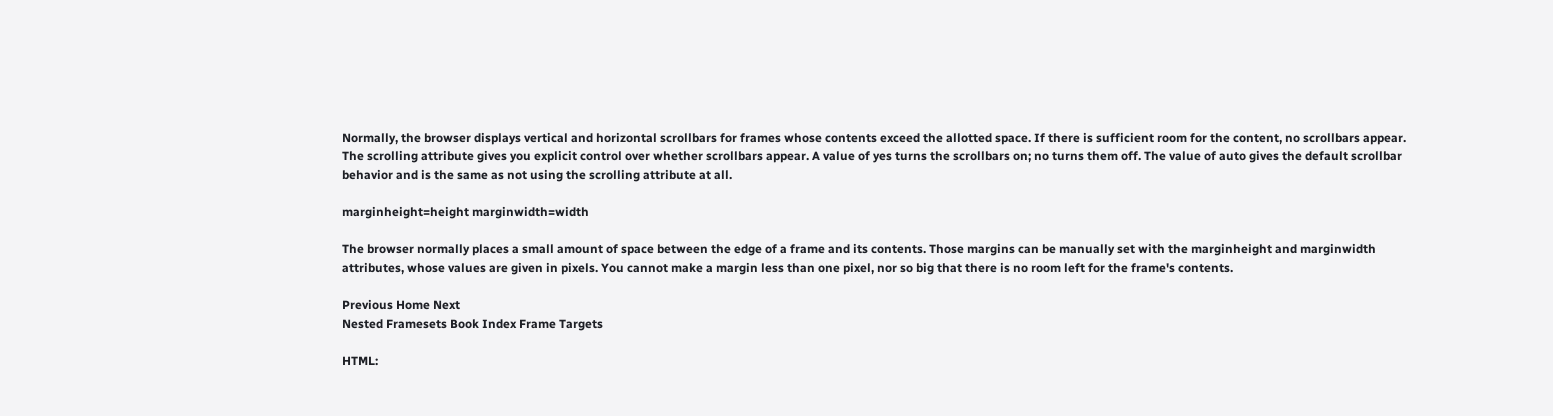Normally, the browser displays vertical and horizontal scrollbars for frames whose contents exceed the allotted space. If there is sufficient room for the content, no scrollbars appear. The scrolling attribute gives you explicit control over whether scrollbars appear. A value of yes turns the scrollbars on; no turns them off. The value of auto gives the default scrollbar behavior and is the same as not using the scrolling attribute at all.

marginheight=height marginwidth=width

The browser normally places a small amount of space between the edge of a frame and its contents. Those margins can be manually set with the marginheight and marginwidth attributes, whose values are given in pixels. You cannot make a margin less than one pixel, nor so big that there is no room left for the frame's contents.

Previous Home Next
Nested Framesets Book Index Frame Targets

HTML: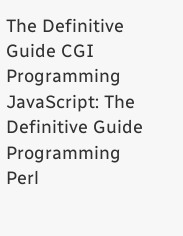The Definitive Guide CGI Programming JavaScript: The Definitive Guide Programming Perl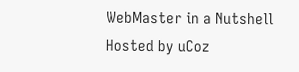WebMaster in a Nutshell
Hosted by uCoz